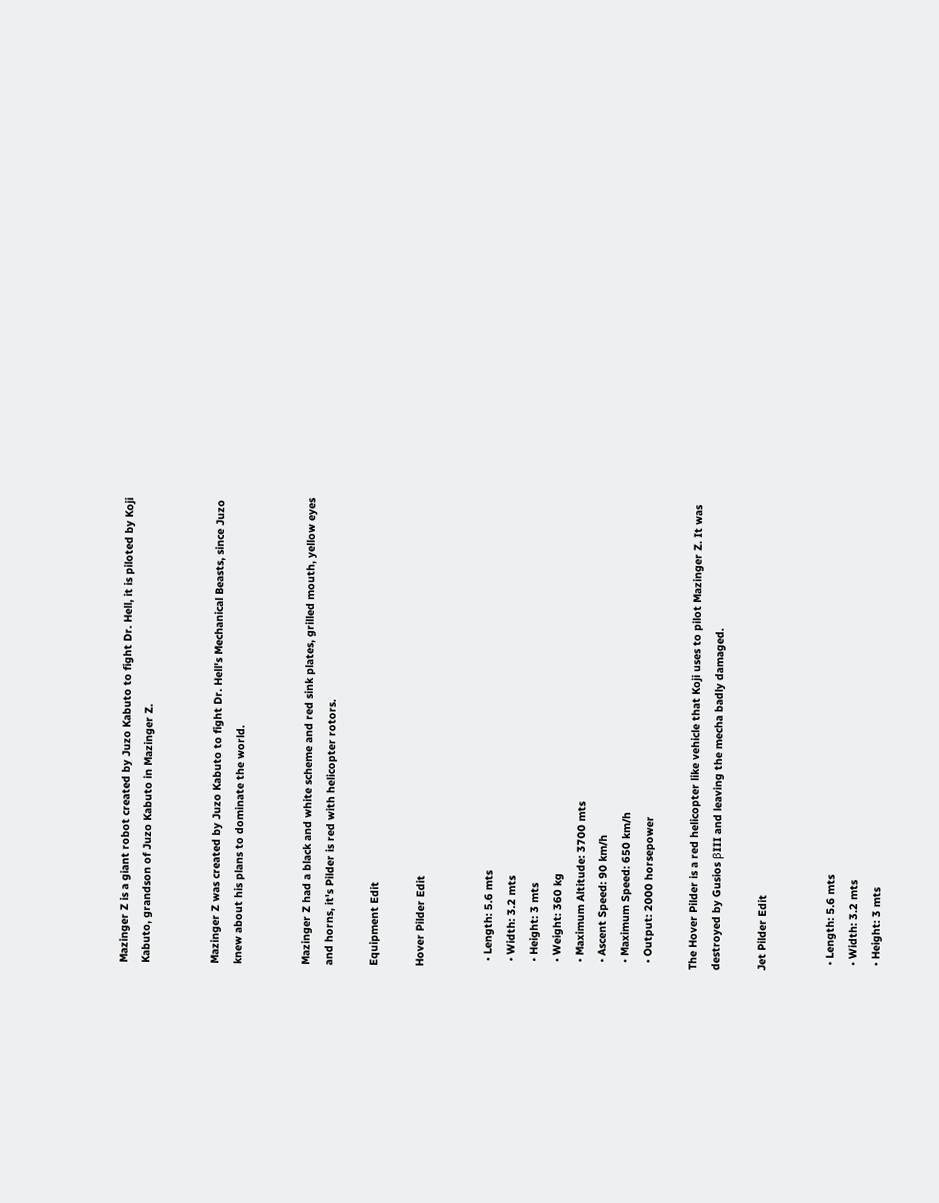Mazinger Z is a giant robot created by Juzo Kabuto to fight Dr. Hell, it is piloted by Koji Kabuto, grandson of Juzo Kabuto in Mazinger Z.


Mazinger Z was created by Juzo Kabuto to fight Dr. Hell's Mechanical Beasts, since Juzo knew about his plans to dominate the world.


Mazinger Z had a black and white scheme and red sink plates, grilled mouth, yellow eyes and horns, it's Pilder is red with helicopter rotors.

Equipment Edit

Hover Pilder Edit


  • Length: 5.6 mts
  • Width: 3.2 mts
  • Height: 3 mts
  • Weight: 360 kg
  • Maximum Altitude: 3700 mts
  • Ascent Speed: 90 km/h
  • Maximum Speed: 650 km/h
  • Output: 2000 horsepower

The Hover Pilder is a red helicopter like vehicle that Koji uses to pilot Mazinger Z. It was destroyed by Gusios βIII and leaving the mecha badly damaged.

Jet Pilder Edit


  • Length: 5.6 mts
  • Width: 3.2 mts
  • Height: 3 mts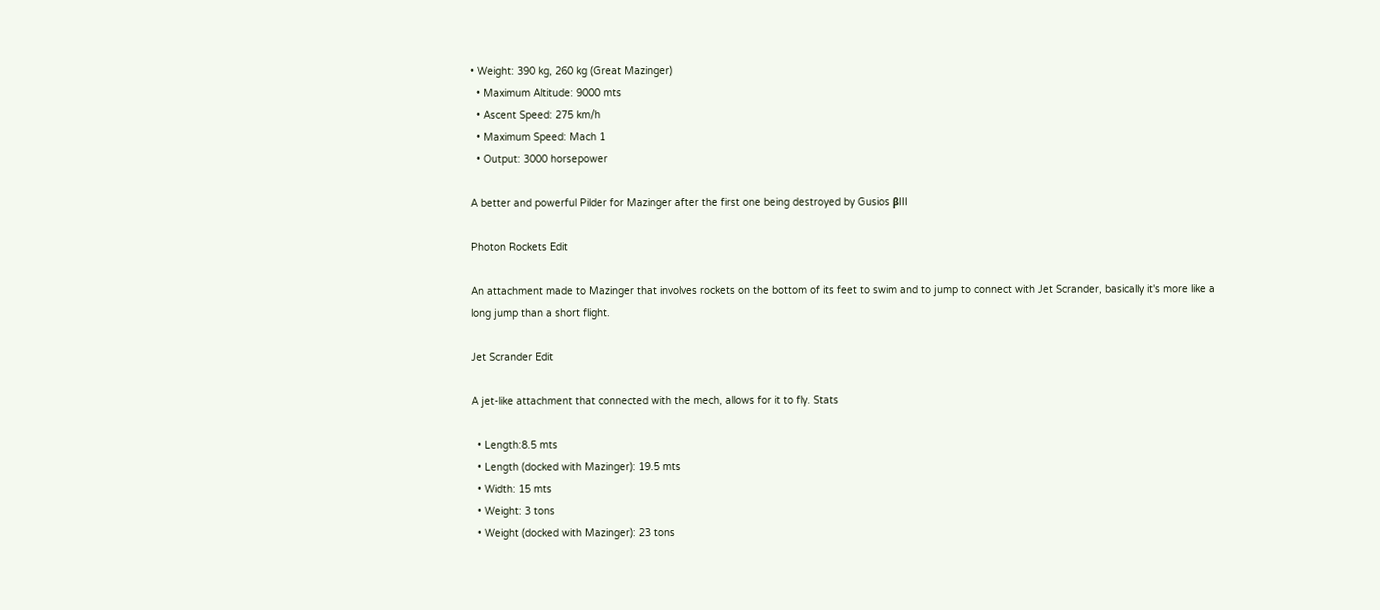• Weight: 390 kg, 260 kg (Great Mazinger)
  • Maximum Altitude: 9000 mts
  • Ascent Speed: 275 km/h
  • Maximum Speed: Mach 1
  • Output: 3000 horsepower

A better and powerful Pilder for Mazinger after the first one being destroyed by Gusios βIII

Photon Rockets Edit

An attachment made to Mazinger that involves rockets on the bottom of its feet to swim and to jump to connect with Jet Scrander, basically it's more like a long jump than a short flight.

Jet Scrander Edit

A jet-like attachment that connected with the mech, allows for it to fly. Stats

  • Length:8.5 mts
  • Length (docked with Mazinger): 19.5 mts
  • Width: 15 mts
  • Weight: 3 tons
  • Weight (docked with Mazinger): 23 tons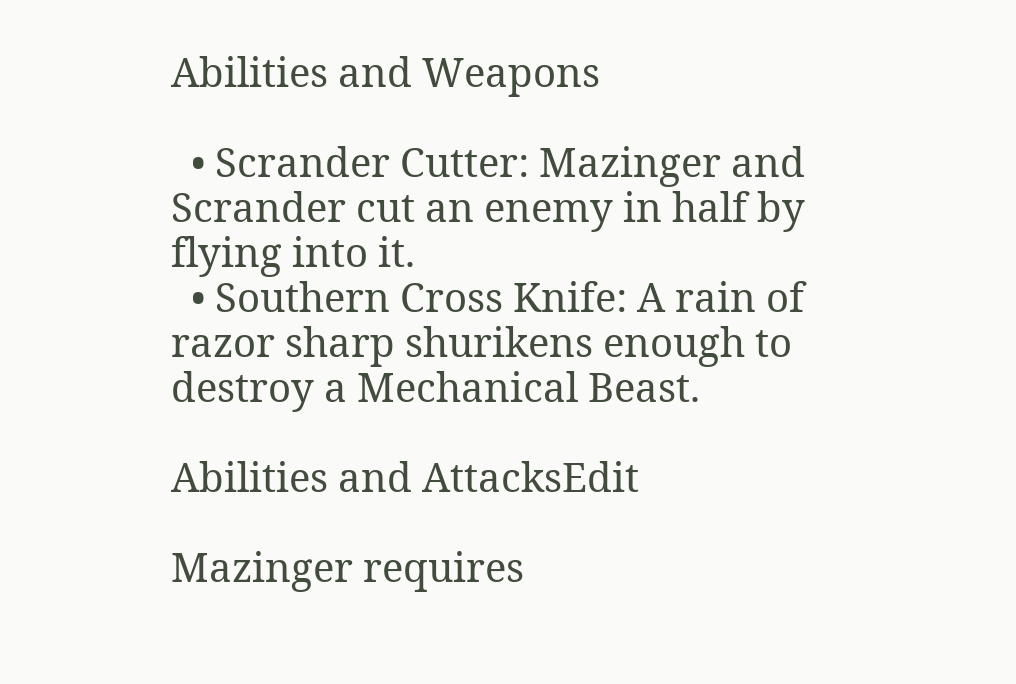Abilities and Weapons

  • Scrander Cutter: Mazinger and Scrander cut an enemy in half by flying into it.
  • Southern Cross Knife: A rain of razor sharp shurikens enough to destroy a Mechanical Beast.

Abilities and AttacksEdit

Mazinger requires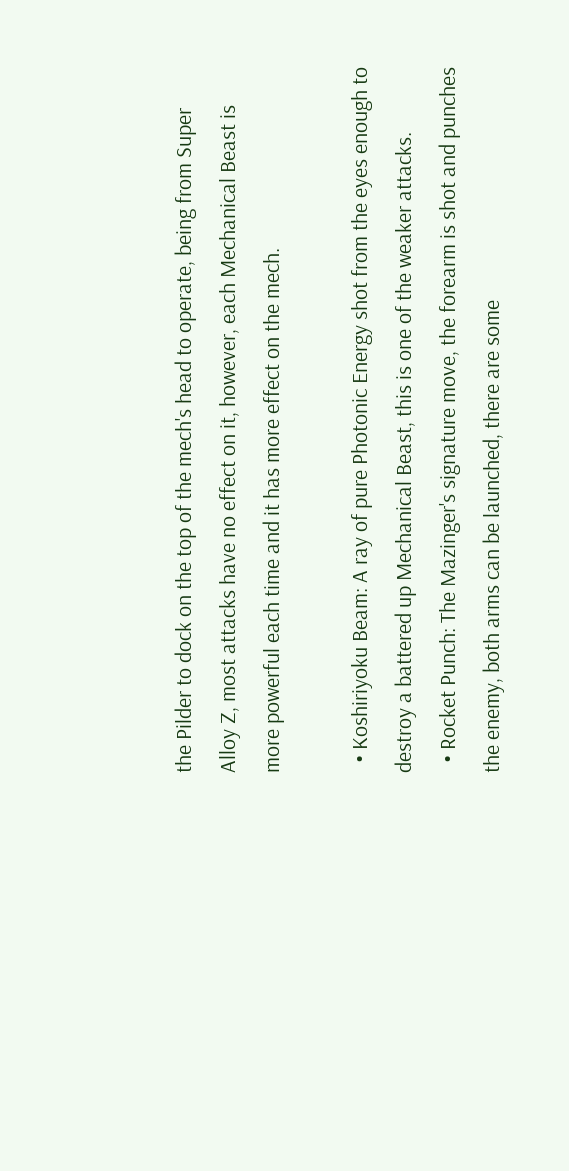the Pilder to dock on the top of the mech's head to operate, being from Super Alloy Z, most attacks have no effect on it, however, each Mechanical Beast is more powerful each time and it has more effect on the mech.

  • Koshiriyoku Beam: A ray of pure Photonic Energy shot from the eyes enough to destroy a battered up Mechanical Beast, this is one of the weaker attacks.
  • Rocket Punch: The Mazinger's signature move, the forearm is shot and punches the enemy, both arms can be launched, there are some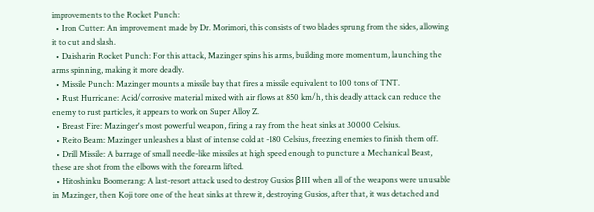improvements to the Rocket Punch:
  • Iron Cutter: An improvement made by Dr. Morimori, this consists of two blades sprung from the sides, allowing it to cut and slash.
  • Daisharin Rocket Punch: For this attack, Mazinger spins his arms, building more momentum, launching the arms spinning, making it more deadly.
  • Missile Punch: Mazinger mounts a missile bay that fires a missile equivalent to 100 tons of TNT.
  • Rust Hurricane: Acid/corrosive material mixed with air flows at 850 km/h, this deadly attack can reduce the enemy to rust particles, it appears to work on Super Alloy Z.
  • Breast Fire: Mazinger's most powerful weapon, firing a ray from the heat sinks at 30000 Celsius.
  • Reito Beam: Mazinger unleashes a blast of intense cold at -180 Celsius, freezing enemies to finish them off.
  • Drill Missile: A barrage of small needle-like missiles at high speed enough to puncture a Mechanical Beast, these are shot from the elbows with the forearm lifted.
  • Hitoshinku Boomerang: A last-resort attack used to destroy Gusios βIII when all of the weapons were unusable in Mazinger, then Koji tore one of the heat sinks at threw it, destroying Gusios, after that, it was detached and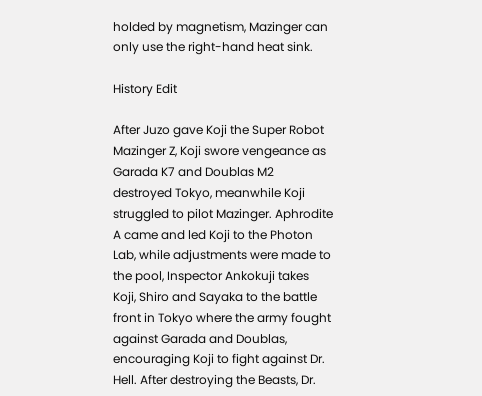holded by magnetism, Mazinger can only use the right-hand heat sink.

History Edit

After Juzo gave Koji the Super Robot Mazinger Z, Koji swore vengeance as Garada K7 and Doublas M2 destroyed Tokyo, meanwhile Koji struggled to pilot Mazinger. Aphrodite A came and led Koji to the Photon Lab, while adjustments were made to the pool, Inspector Ankokuji takes Koji, Shiro and Sayaka to the battle front in Tokyo where the army fought against Garada and Doublas, encouraging Koji to fight against Dr. Hell. After destroying the Beasts, Dr.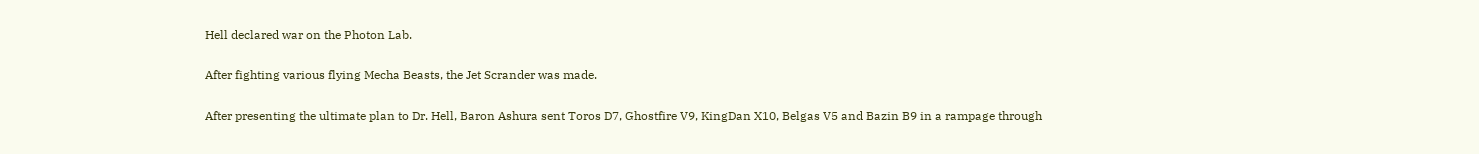Hell declared war on the Photon Lab.

After fighting various flying Mecha Beasts, the Jet Scrander was made.

After presenting the ultimate plan to Dr. Hell, Baron Ashura sent Toros D7, Ghostfire V9, KingDan X10, Belgas V5 and Bazin B9 in a rampage through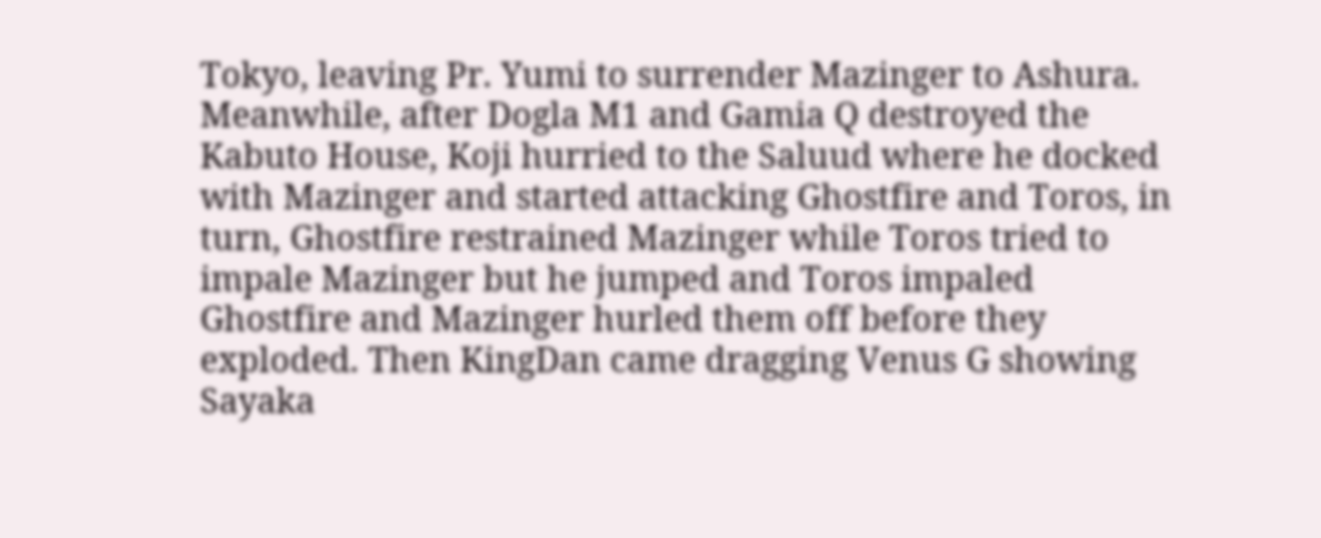Tokyo, leaving Pr. Yumi to surrender Mazinger to Ashura. Meanwhile, after Dogla M1 and Gamia Q destroyed the Kabuto House, Koji hurried to the Saluud where he docked with Mazinger and started attacking Ghostfire and Toros, in turn, Ghostfire restrained Mazinger while Toros tried to impale Mazinger but he jumped and Toros impaled Ghostfire and Mazinger hurled them off before they exploded. Then KingDan came dragging Venus G showing Sayaka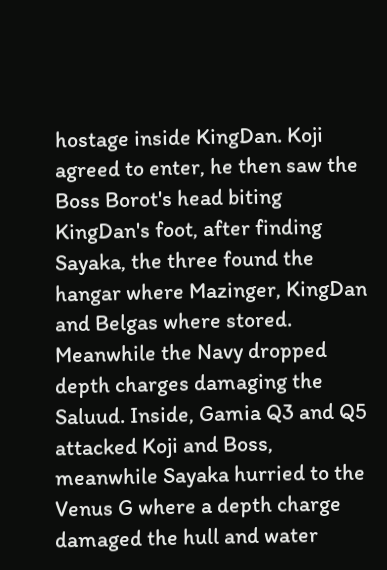hostage inside KingDan. Koji agreed to enter, he then saw the Boss Borot's head biting KingDan's foot, after finding Sayaka, the three found the hangar where Mazinger, KingDan and Belgas where stored. Meanwhile the Navy dropped depth charges damaging the Saluud. Inside, Gamia Q3 and Q5 attacked Koji and Boss, meanwhile Sayaka hurried to the Venus G where a depth charge damaged the hull and water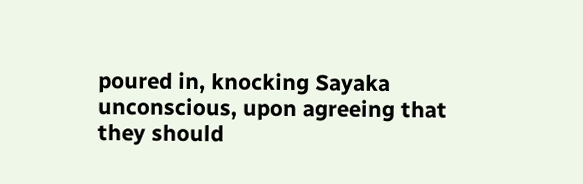poured in, knocking Sayaka unconscious, upon agreeing that they should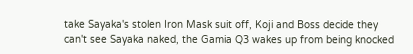take Sayaka's stolen Iron Mask suit off, Koji and Boss decide they can't see Sayaka naked, the Gamia Q3 wakes up from being knocked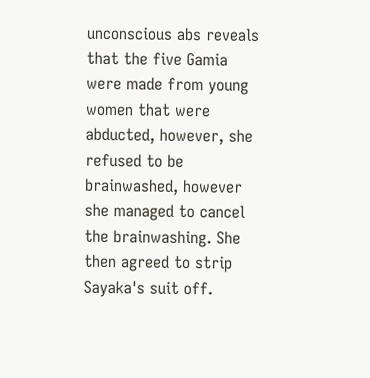unconscious abs reveals that the five Gamia were made from young women that were abducted, however, she refused to be brainwashed, however she managed to cancel the brainwashing. She then agreed to strip Sayaka's suit off.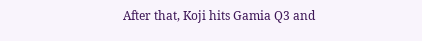After that, Koji hits Gamia Q3 and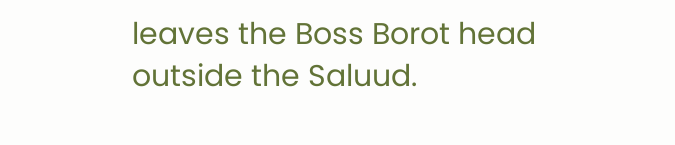leaves the Boss Borot head outside the Saluud.